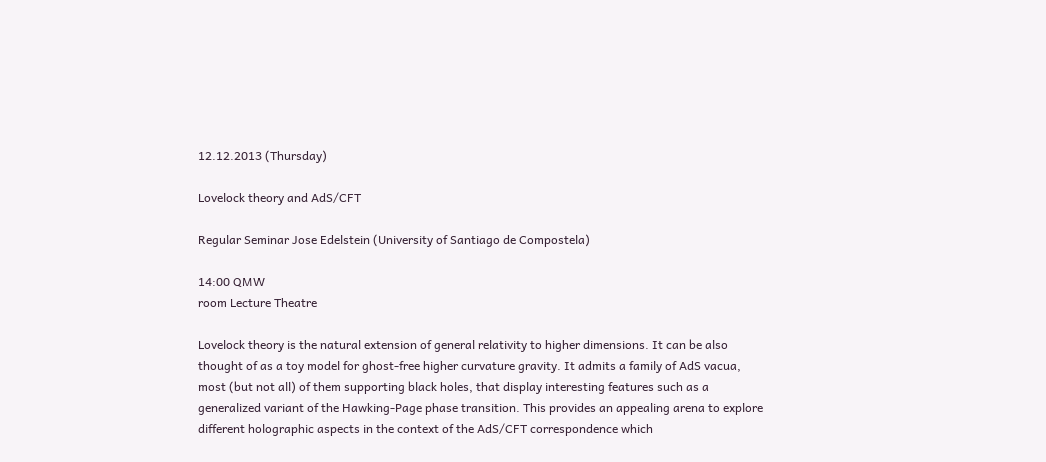12.12.2013 (Thursday)

Lovelock theory and AdS/CFT

Regular Seminar Jose Edelstein (University of Santiago de Compostela)

14:00 QMW
room Lecture Theatre

Lovelock theory is the natural extension of general relativity to higher dimensions. It can be also thought of as a toy model for ghost-free higher curvature gravity. It admits a family of AdS vacua, most (but not all) of them supporting black holes, that display interesting features such as a generalized variant of the Hawking-Page phase transition. This provides an appealing arena to explore different holographic aspects in the context of the AdS/CFT correspondence which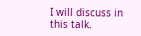I will discuss in this talk.